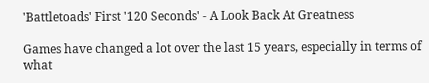'Battletoads' First '120 Seconds' - A Look Back At Greatness

Games have changed a lot over the last 15 years, especially in terms of what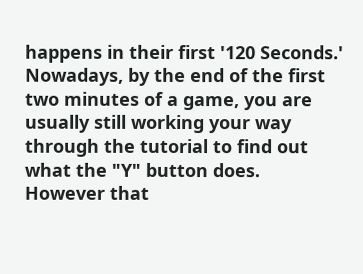happens in their first '120 Seconds.' Nowadays, by the end of the first two minutes of a game, you are usually still working your way through the tutorial to find out what the "Y" button does. However that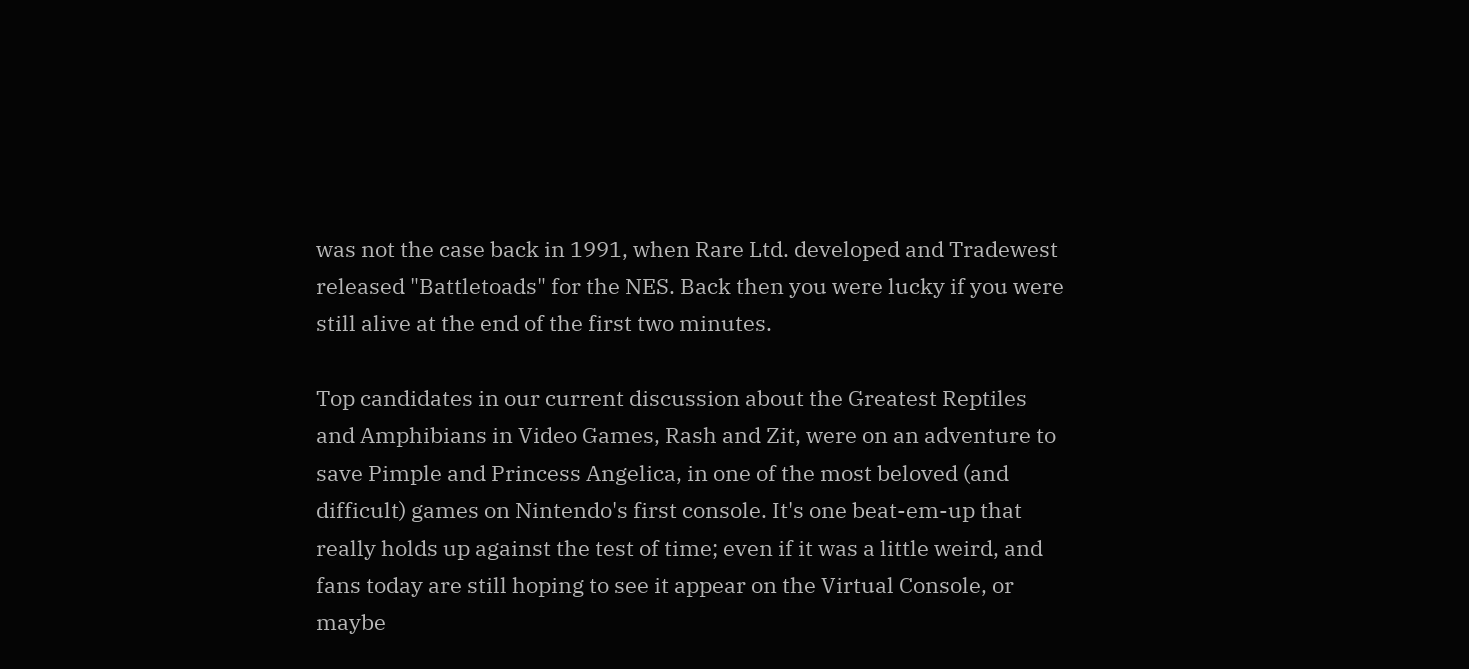was not the case back in 1991, when Rare Ltd. developed and Tradewest released "Battletoads" for the NES. Back then you were lucky if you were still alive at the end of the first two minutes.

Top candidates in our current discussion about the Greatest Reptiles and Amphibians in Video Games, Rash and Zit, were on an adventure to save Pimple and Princess Angelica, in one of the most beloved (and difficult) games on Nintendo's first console. It's one beat-em-up that really holds up against the test of time; even if it was a little weird, and fans today are still hoping to see it appear on the Virtual Console, or maybe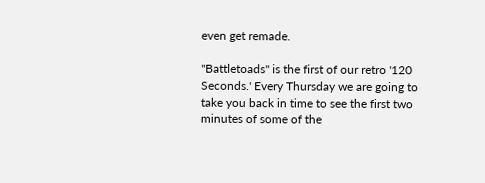even get remade.

"Battletoads" is the first of our retro '120 Seconds.' Every Thursday we are going to take you back in time to see the first two minutes of some of the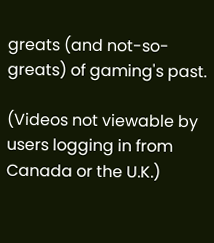greats (and not-so-greats) of gaming's past.

(Videos not viewable by users logging in from Canada or the U.K.)